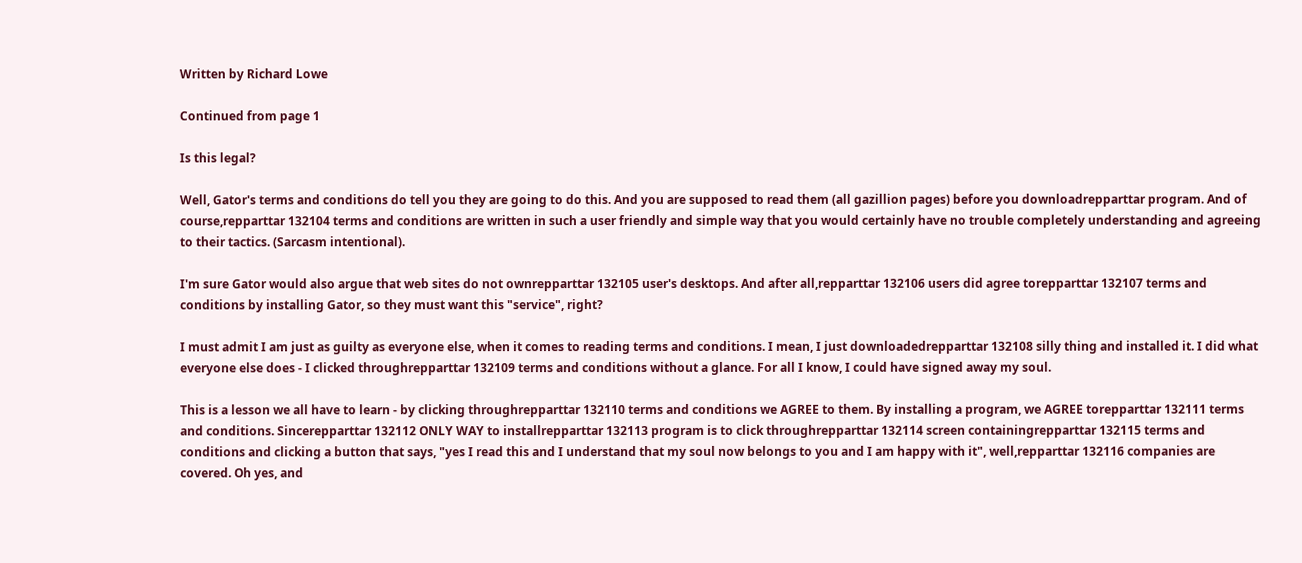Written by Richard Lowe

Continued from page 1

Is this legal?

Well, Gator's terms and conditions do tell you they are going to do this. And you are supposed to read them (all gazillion pages) before you downloadrepparttar program. And of course,repparttar 132104 terms and conditions are written in such a user friendly and simple way that you would certainly have no trouble completely understanding and agreeing to their tactics. (Sarcasm intentional).

I'm sure Gator would also argue that web sites do not ownrepparttar 132105 user's desktops. And after all,repparttar 132106 users did agree torepparttar 132107 terms and conditions by installing Gator, so they must want this "service", right?

I must admit I am just as guilty as everyone else, when it comes to reading terms and conditions. I mean, I just downloadedrepparttar 132108 silly thing and installed it. I did what everyone else does - I clicked throughrepparttar 132109 terms and conditions without a glance. For all I know, I could have signed away my soul.

This is a lesson we all have to learn - by clicking throughrepparttar 132110 terms and conditions we AGREE to them. By installing a program, we AGREE torepparttar 132111 terms and conditions. Sincerepparttar 132112 ONLY WAY to installrepparttar 132113 program is to click throughrepparttar 132114 screen containingrepparttar 132115 terms and conditions and clicking a button that says, "yes I read this and I understand that my soul now belongs to you and I am happy with it", well,repparttar 132116 companies are covered. Oh yes, and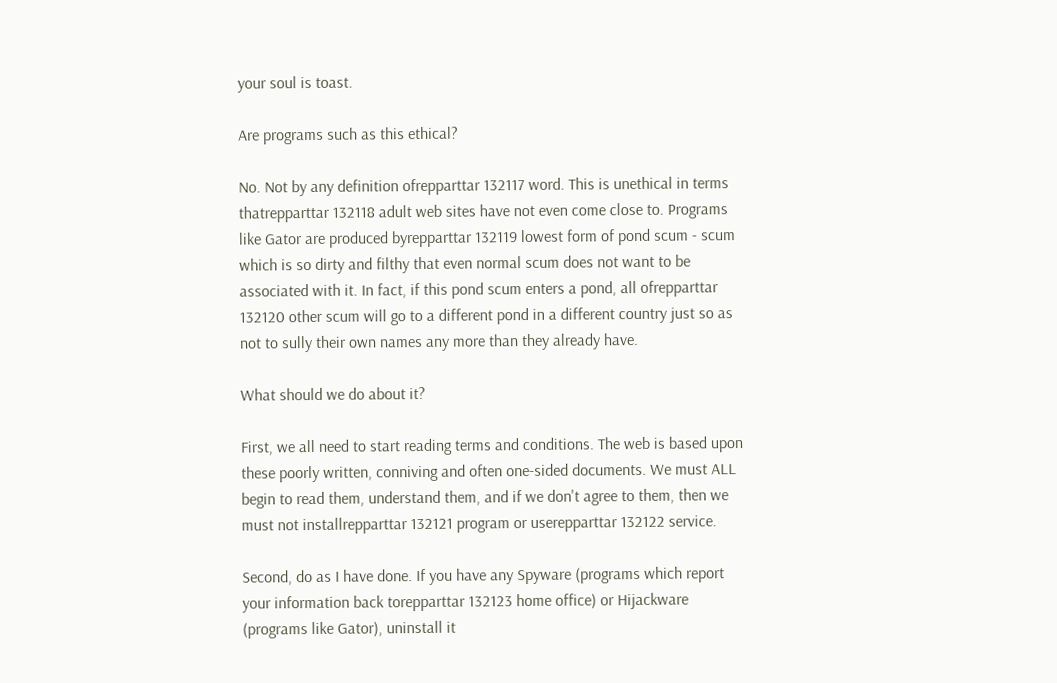your soul is toast.

Are programs such as this ethical?

No. Not by any definition ofrepparttar 132117 word. This is unethical in terms thatrepparttar 132118 adult web sites have not even come close to. Programs like Gator are produced byrepparttar 132119 lowest form of pond scum - scum which is so dirty and filthy that even normal scum does not want to be associated with it. In fact, if this pond scum enters a pond, all ofrepparttar 132120 other scum will go to a different pond in a different country just so as not to sully their own names any more than they already have.

What should we do about it?

First, we all need to start reading terms and conditions. The web is based upon these poorly written, conniving and often one-sided documents. We must ALL begin to read them, understand them, and if we don't agree to them, then we must not installrepparttar 132121 program or userepparttar 132122 service.

Second, do as I have done. If you have any Spyware (programs which report your information back torepparttar 132123 home office) or Hijackware (programs like Gator), uninstall it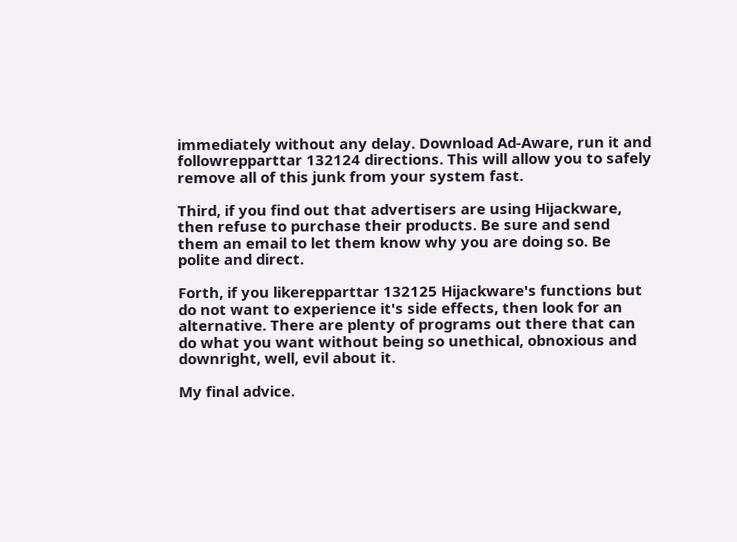immediately without any delay. Download Ad-Aware, run it and followrepparttar 132124 directions. This will allow you to safely remove all of this junk from your system fast.

Third, if you find out that advertisers are using Hijackware, then refuse to purchase their products. Be sure and send them an email to let them know why you are doing so. Be polite and direct.

Forth, if you likerepparttar 132125 Hijackware's functions but do not want to experience it's side effects, then look for an alternative. There are plenty of programs out there that can do what you want without being so unethical, obnoxious and downright, well, evil about it.

My final advice.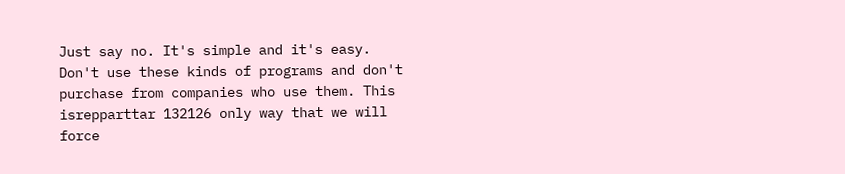Just say no. It's simple and it's easy. Don't use these kinds of programs and don't purchase from companies who use them. This isrepparttar 132126 only way that we will force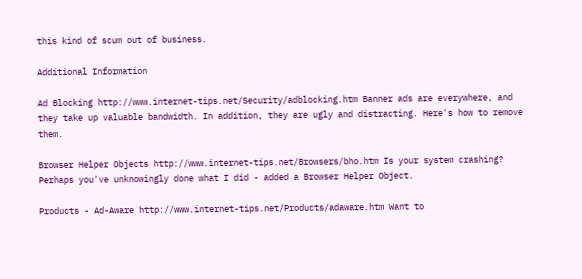this kind of scum out of business.

Additional Information

Ad Blocking http://www.internet-tips.net/Security/adblocking.htm Banner ads are everywhere, and they take up valuable bandwidth. In addition, they are ugly and distracting. Here's how to remove them.

Browser Helper Objects http://www.internet-tips.net/Browsers/bho.htm Is your system crashing? Perhaps you've unknowingly done what I did - added a Browser Helper Object.

Products - Ad-Aware http://www.internet-tips.net/Products/adaware.htm Want to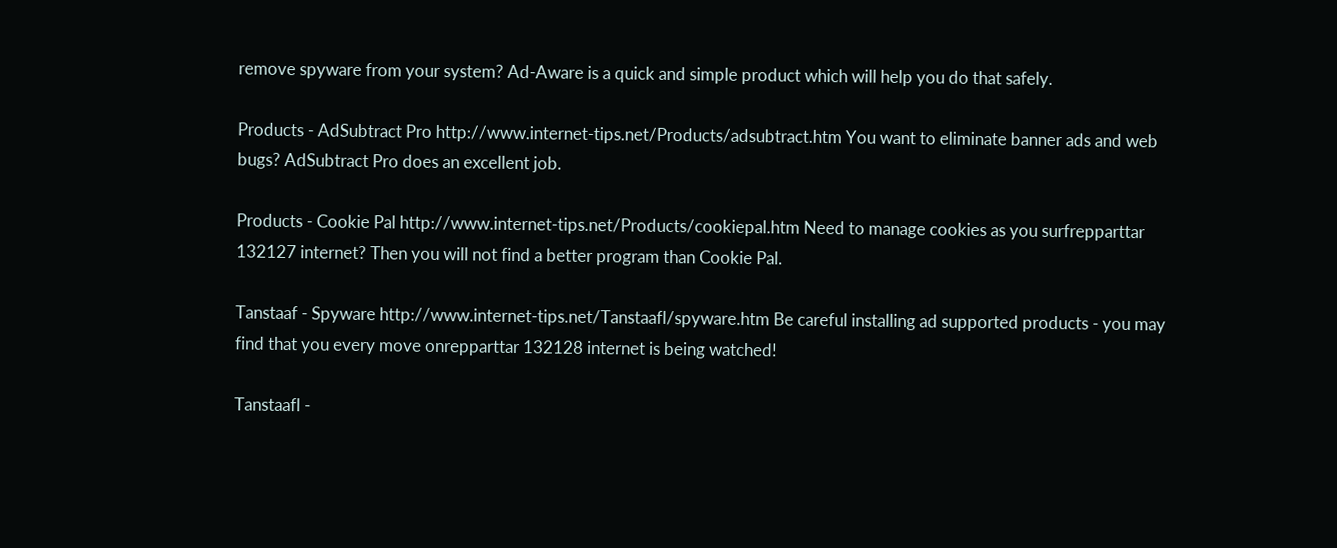remove spyware from your system? Ad-Aware is a quick and simple product which will help you do that safely.

Products - AdSubtract Pro http://www.internet-tips.net/Products/adsubtract.htm You want to eliminate banner ads and web bugs? AdSubtract Pro does an excellent job.

Products - Cookie Pal http://www.internet-tips.net/Products/cookiepal.htm Need to manage cookies as you surfrepparttar 132127 internet? Then you will not find a better program than Cookie Pal.

Tanstaaf - Spyware http://www.internet-tips.net/Tanstaafl/spyware.htm Be careful installing ad supported products - you may find that you every move onrepparttar 132128 internet is being watched!

Tanstaafl -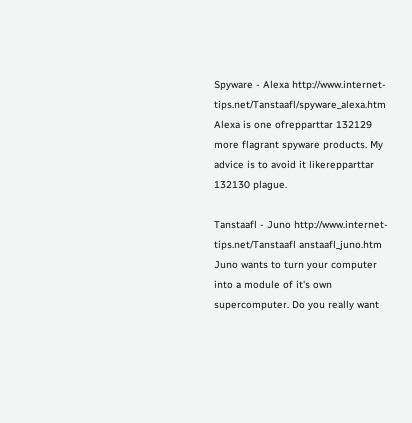Spyware - Alexa http://www.internet-tips.net/Tanstaafl/spyware_alexa.htm Alexa is one ofrepparttar 132129 more flagrant spyware products. My advice is to avoid it likerepparttar 132130 plague.

Tanstaafl - Juno http://www.internet-tips.net/Tanstaafl anstaafl_juno.htm Juno wants to turn your computer into a module of it's own supercomputer. Do you really want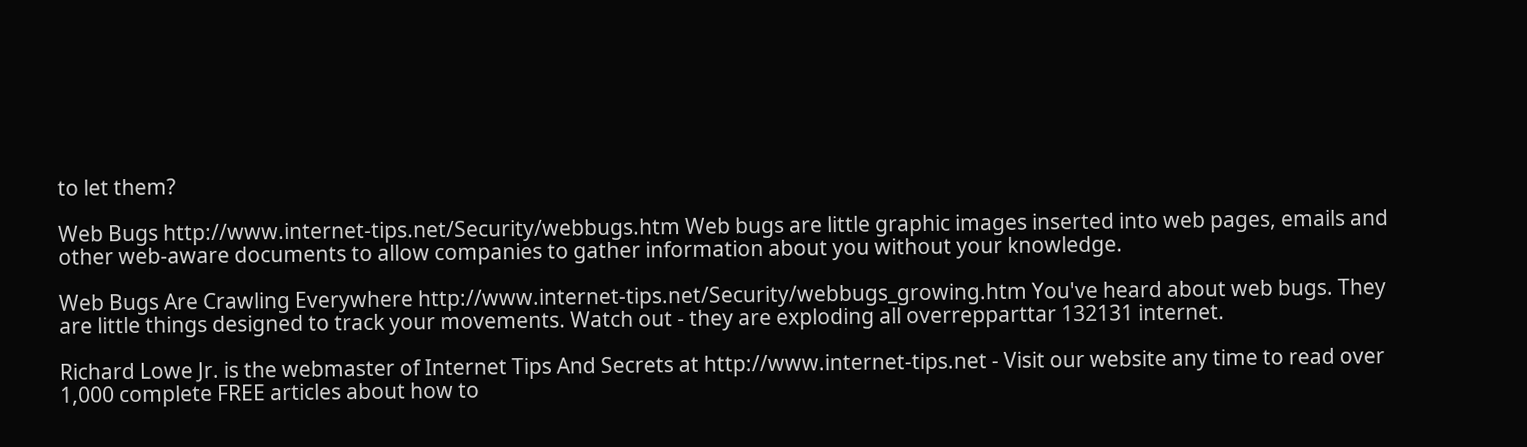to let them?

Web Bugs http://www.internet-tips.net/Security/webbugs.htm Web bugs are little graphic images inserted into web pages, emails and other web-aware documents to allow companies to gather information about you without your knowledge.

Web Bugs Are Crawling Everywhere http://www.internet-tips.net/Security/webbugs_growing.htm You've heard about web bugs. They are little things designed to track your movements. Watch out - they are exploding all overrepparttar 132131 internet.

Richard Lowe Jr. is the webmaster of Internet Tips And Secrets at http://www.internet-tips.net - Visit our website any time to read over 1,000 complete FREE articles about how to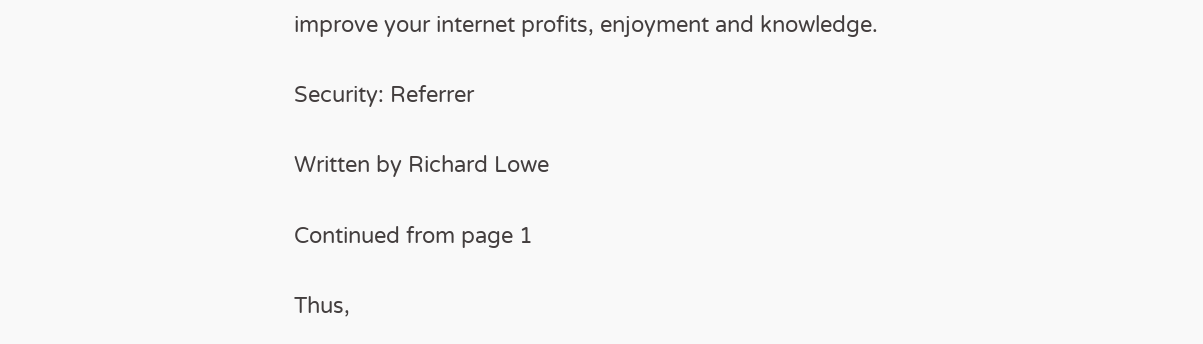improve your internet profits, enjoyment and knowledge.

Security: Referrer

Written by Richard Lowe

Continued from page 1

Thus,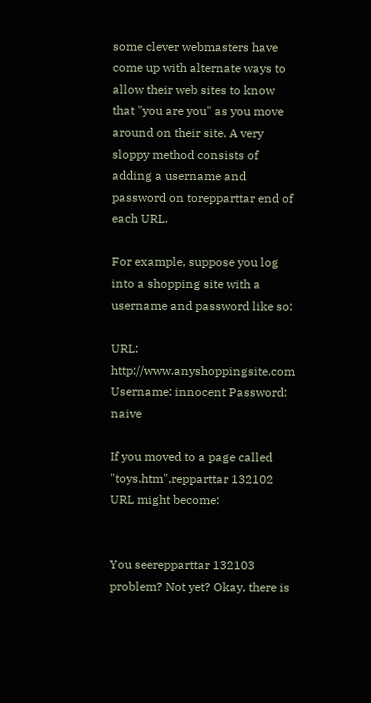some clever webmasters have come up with alternate ways to allow their web sites to know that "you are you" as you move around on their site. A very sloppy method consists of adding a username and password on torepparttar end of each URL.

For example, suppose you log into a shopping site with a username and password like so:

URL: http://www.anyshoppingsite.com Username: innocent Password: naive

If you moved to a page called "toys.htm",repparttar 132102 URL might become:


You seerepparttar 132103 problem? Not yet? Okay, there is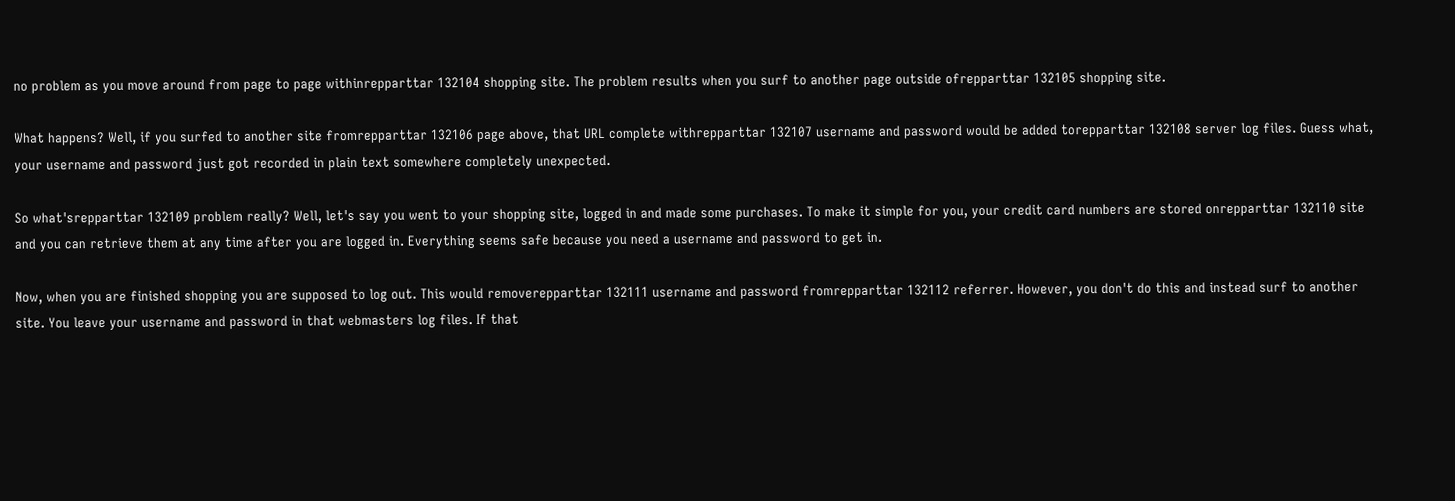no problem as you move around from page to page withinrepparttar 132104 shopping site. The problem results when you surf to another page outside ofrepparttar 132105 shopping site.

What happens? Well, if you surfed to another site fromrepparttar 132106 page above, that URL complete withrepparttar 132107 username and password would be added torepparttar 132108 server log files. Guess what, your username and password just got recorded in plain text somewhere completely unexpected.

So what'srepparttar 132109 problem really? Well, let's say you went to your shopping site, logged in and made some purchases. To make it simple for you, your credit card numbers are stored onrepparttar 132110 site and you can retrieve them at any time after you are logged in. Everything seems safe because you need a username and password to get in.

Now, when you are finished shopping you are supposed to log out. This would removerepparttar 132111 username and password fromrepparttar 132112 referrer. However, you don't do this and instead surf to another site. You leave your username and password in that webmasters log files. If that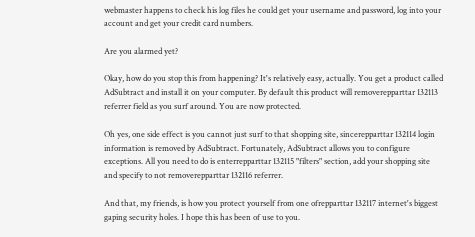webmaster happens to check his log files he could get your username and password, log into your account and get your credit card numbers.

Are you alarmed yet?

Okay, how do you stop this from happening? It's relatively easy, actually. You get a product called AdSubtract and install it on your computer. By default this product will removerepparttar 132113 referrer field as you surf around. You are now protected.

Oh yes, one side effect is you cannot just surf to that shopping site, sincerepparttar 132114 login information is removed by AdSubtract. Fortunately, AdSubtract allows you to configure exceptions. All you need to do is enterrepparttar 132115 "filters" section, add your shopping site and specify to not removerepparttar 132116 referrer.

And that, my friends, is how you protect yourself from one ofrepparttar 132117 internet's biggest gaping security holes. I hope this has been of use to you.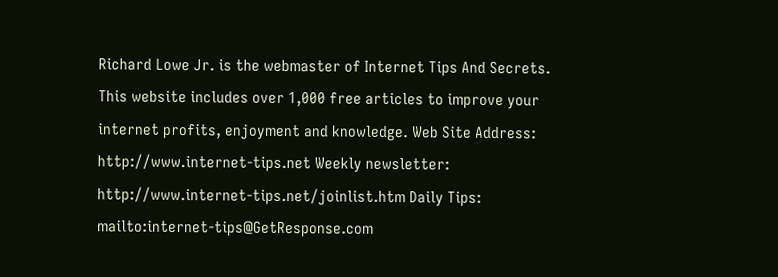Richard Lowe Jr. is the webmaster of Internet Tips And Secrets. This website includes over 1,000 free articles to improve your internet profits, enjoyment and knowledge. Web Site Address: http://www.internet-tips.net Weekly newsletter: http://www.internet-tips.net/joinlist.htm Daily Tips: mailto:internet-tips@GetResponse.com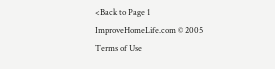<Back to Page 1
ImproveHomeLife.com © 2005
Terms of Use